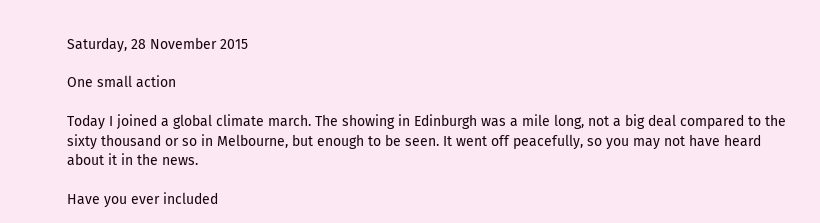Saturday, 28 November 2015

One small action

Today I joined a global climate march. The showing in Edinburgh was a mile long, not a big deal compared to the sixty thousand or so in Melbourne, but enough to be seen. It went off peacefully, so you may not have heard about it in the news.

Have you ever included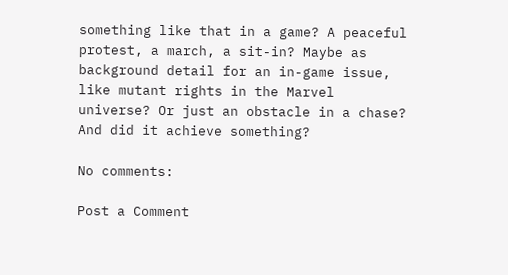something like that in a game? A peaceful protest, a march, a sit-in? Maybe as background detail for an in-game issue, like mutant rights in the Marvel universe? Or just an obstacle in a chase? And did it achieve something?

No comments:

Post a Comment